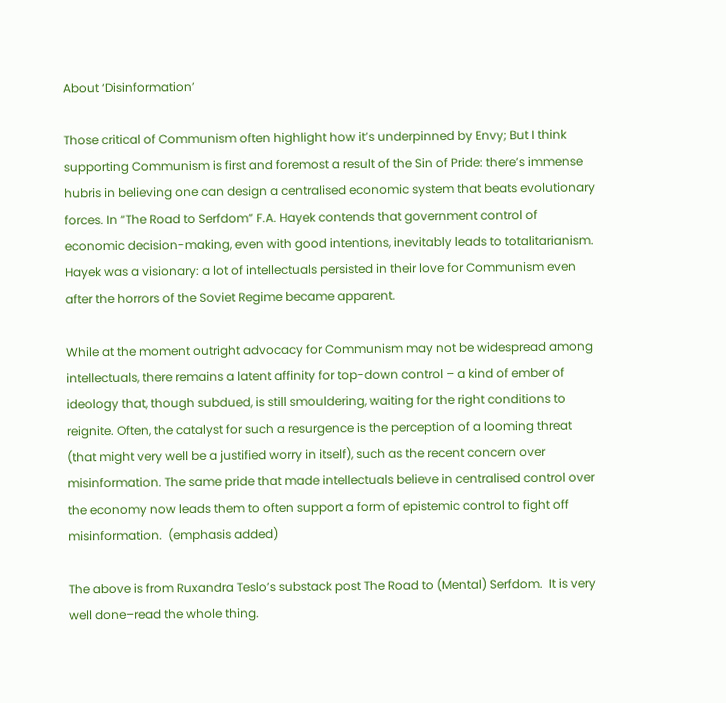About ‘Disinformation’

Those critical of Communism often highlight how it’s underpinned by Envy; But I think supporting Communism is first and foremost a result of the Sin of Pride: there’s immense hubris in believing one can design a centralised economic system that beats evolutionary forces. In “The Road to Serfdom” F.A. Hayek contends that government control of economic decision-making, even with good intentions, inevitably leads to totalitarianism. Hayek was a visionary: a lot of intellectuals persisted in their love for Communism even after the horrors of the Soviet Regime became apparent.

While at the moment outright advocacy for Communism may not be widespread among intellectuals, there remains a latent affinity for top-down control – a kind of ember of ideology that, though subdued, is still smouldering, waiting for the right conditions to reignite. Often, the catalyst for such a resurgence is the perception of a looming threat (that might very well be a justified worry in itself), such as the recent concern over misinformation. The same pride that made intellectuals believe in centralised control over the economy now leads them to often support a form of epistemic control to fight off misinformation.  (emphasis added)

The above is from Ruxandra Teslo’s substack post The Road to (Mental) Serfdom.  It is very well done–read the whole thing.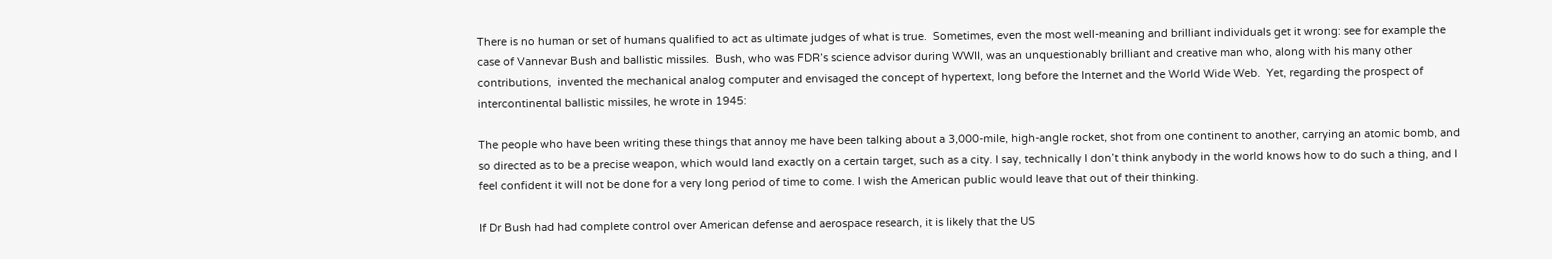There is no human or set of humans qualified to act as ultimate judges of what is true.  Sometimes, even the most well-meaning and brilliant individuals get it wrong: see for example the case of Vannevar Bush and ballistic missiles.  Bush, who was FDR’s science advisor during WWII, was an unquestionably brilliant and creative man who, along with his many other contributions,  invented the mechanical analog computer and envisaged the concept of hypertext, long before the Internet and the World Wide Web.  Yet, regarding the prospect of intercontinental ballistic missiles, he wrote in 1945:

The people who have been writing these things that annoy me have been talking about a 3,000-mile, high-angle rocket, shot from one continent to another, carrying an atomic bomb, and so directed as to be a precise weapon, which would land exactly on a certain target, such as a city. I say, technically I don’t think anybody in the world knows how to do such a thing, and I feel confident it will not be done for a very long period of time to come. I wish the American public would leave that out of their thinking.

If Dr Bush had had complete control over American defense and aerospace research, it is likely that the US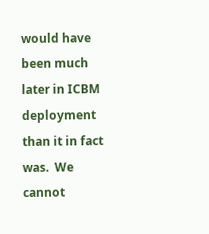would have been much later in ICBM deployment than it in fact was.  We cannot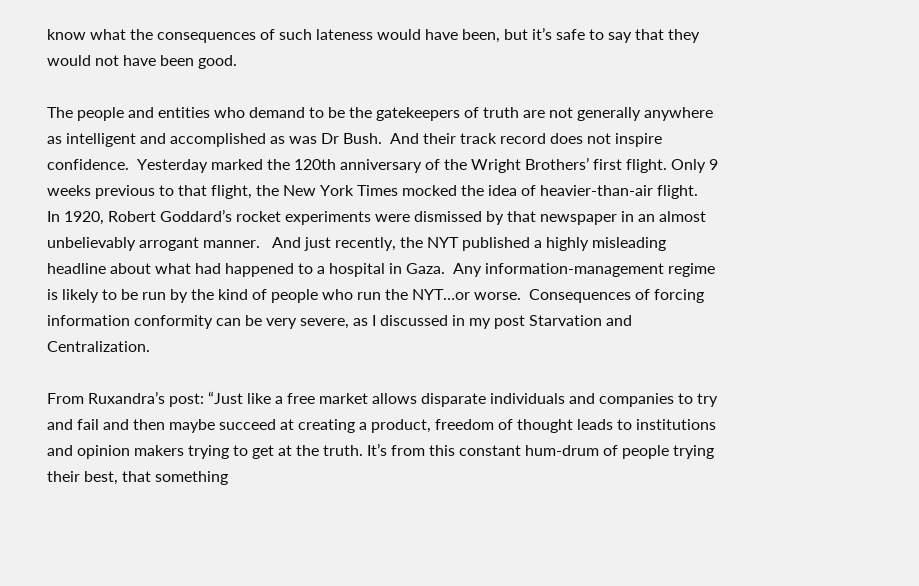know what the consequences of such lateness would have been, but it’s safe to say that they would not have been good.

The people and entities who demand to be the gatekeepers of truth are not generally anywhere as intelligent and accomplished as was Dr Bush.  And their track record does not inspire confidence.  Yesterday marked the 120th anniversary of the Wright Brothers’ first flight. Only 9 weeks previous to that flight, the New York Times mocked the idea of heavier-than-air flight.  In 1920, Robert Goddard’s rocket experiments were dismissed by that newspaper in an almost unbelievably arrogant manner.   And just recently, the NYT published a highly misleading headline about what had happened to a hospital in Gaza.  Any information-management regime is likely to be run by the kind of people who run the NYT…or worse.  Consequences of forcing information conformity can be very severe, as I discussed in my post Starvation and Centralization.

From Ruxandra’s post: “Just like a free market allows disparate individuals and companies to try and fail and then maybe succeed at creating a product, freedom of thought leads to institutions and opinion makers trying to get at the truth. It’s from this constant hum-drum of people trying their best, that something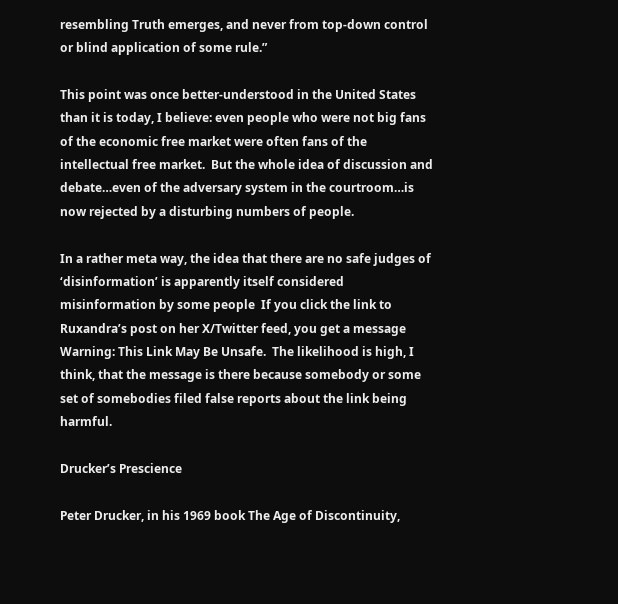resembling Truth emerges, and never from top-down control or blind application of some rule.”

This point was once better-understood in the United States than it is today, I believe: even people who were not big fans of the economic free market were often fans of the intellectual free market.  But the whole idea of discussion and debate…even of the adversary system in the courtroom…is  now rejected by a disturbing numbers of people.

In a rather meta way, the idea that there are no safe judges of ‘disinformation’ is apparently itself considered misinformation by some people  If you click the link to Ruxandra’s post on her X/Twitter feed, you get a message Warning: This Link May Be Unsafe.  The likelihood is high, I think, that the message is there because somebody or some set of somebodies filed false reports about the link being harmful.

Drucker’s Prescience

Peter Drucker, in his 1969 book The Age of Discontinuity,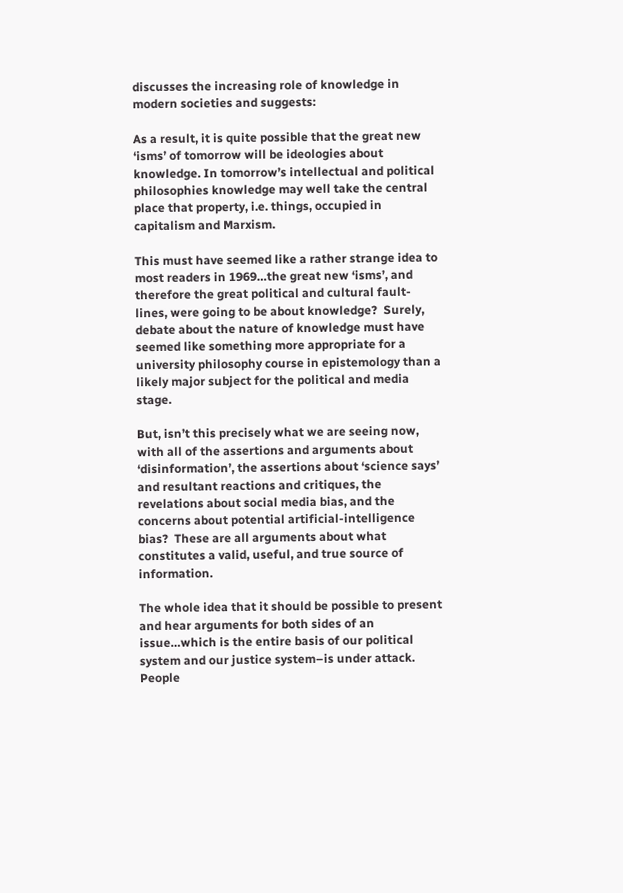discusses the increasing role of knowledge in modern societies and suggests:

As a result, it is quite possible that the great new ‘isms’ of tomorrow will be ideologies about knowledge. In tomorrow’s intellectual and political philosophies knowledge may well take the central place that property, i.e. things, occupied in capitalism and Marxism.

This must have seemed like a rather strange idea to most readers in 1969…the great new ‘isms’, and therefore the great political and cultural fault-lines, were going to be about knowledge?  Surely, debate about the nature of knowledge must have seemed like something more appropriate for a university philosophy course in epistemology than a likely major subject for the political and media stage.

But, isn’t this precisely what we are seeing now, with all of the assertions and arguments about ‘disinformation’, the assertions about ‘science says’ and resultant reactions and critiques, the revelations about social media bias, and the concerns about potential artificial-intelligence bias?  These are all arguments about what constitutes a valid, useful, and true source of information.

The whole idea that it should be possible to present and hear arguments for both sides of an issue…which is the entire basis of our political system and our justice system–is under attack. People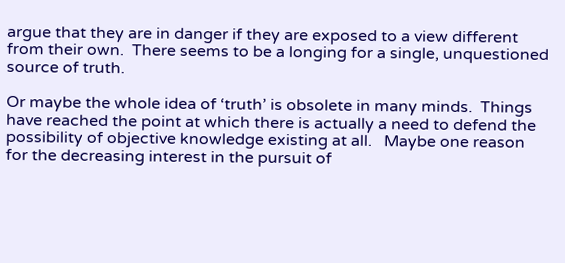argue that they are in danger if they are exposed to a view different from their own.  There seems to be a longing for a single, unquestioned source of truth.

Or maybe the whole idea of ‘truth’ is obsolete in many minds.  Things have reached the point at which there is actually a need to defend the possibility of objective knowledge existing at all.   Maybe one reason for the decreasing interest in the pursuit of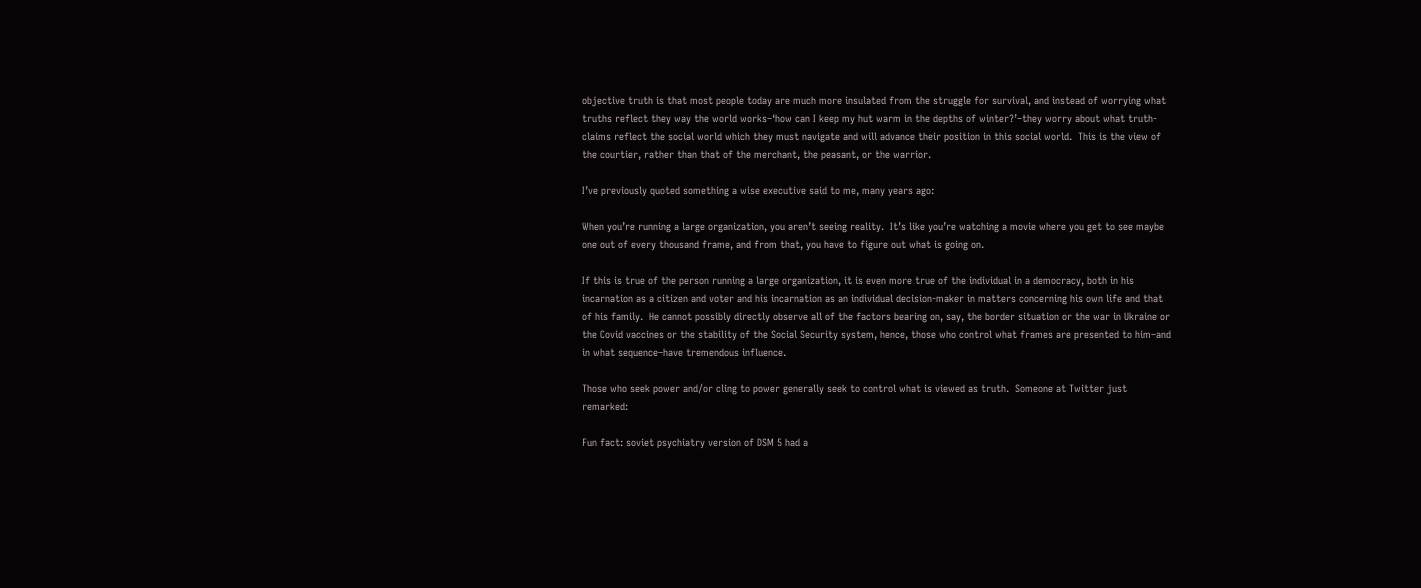objective truth is that most people today are much more insulated from the struggle for survival, and instead of worrying what truths reflect they way the world works–‘how can I keep my hut warm in the depths of winter?’–they worry about what truth-claims reflect the social world which they must navigate and will advance their position in this social world.  This is the view of the courtier, rather than that of the merchant, the peasant, or the warrior.

I’ve previously quoted something a wise executive said to me, many years ago:

When you’re running a large organization, you aren’t seeing reality.  It’s like you’re watching a movie where you get to see maybe one out of every thousand frame, and from that, you have to figure out what is going on.

If this is true of the person running a large organization, it is even more true of the individual in a democracy, both in his incarnation as a citizen and voter and his incarnation as an individual decision-maker in matters concerning his own life and that of his family.  He cannot possibly directly observe all of the factors bearing on, say, the border situation or the war in Ukraine or the Covid vaccines or the stability of the Social Security system, hence, those who control what frames are presented to him–and in what sequence–have tremendous influence.

Those who seek power and/or cling to power generally seek to control what is viewed as truth.  Someone at Twitter just remarked:

Fun fact: soviet psychiatry version of DSM 5 had a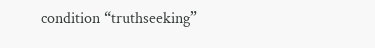condition “truthseeking”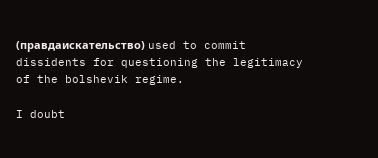(правдаискательство) used to commit dissidents for questioning the legitimacy of the bolshevik regime.

I doubt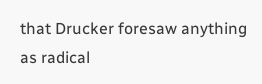that Drucker foresaw anything as radical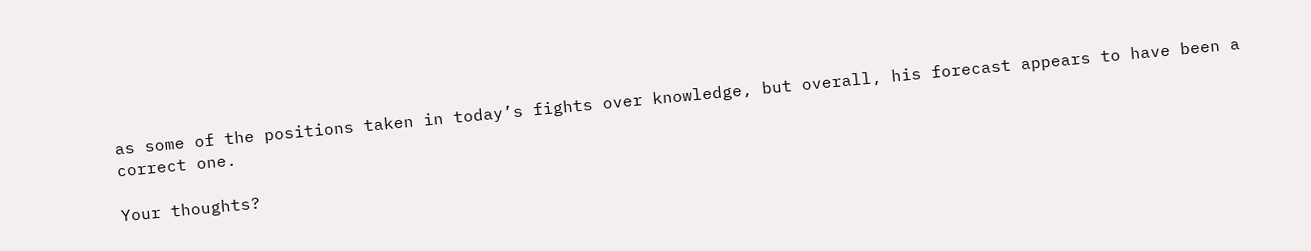as some of the positions taken in today’s fights over knowledge, but overall, his forecast appears to have been a correct one.

Your thoughts?